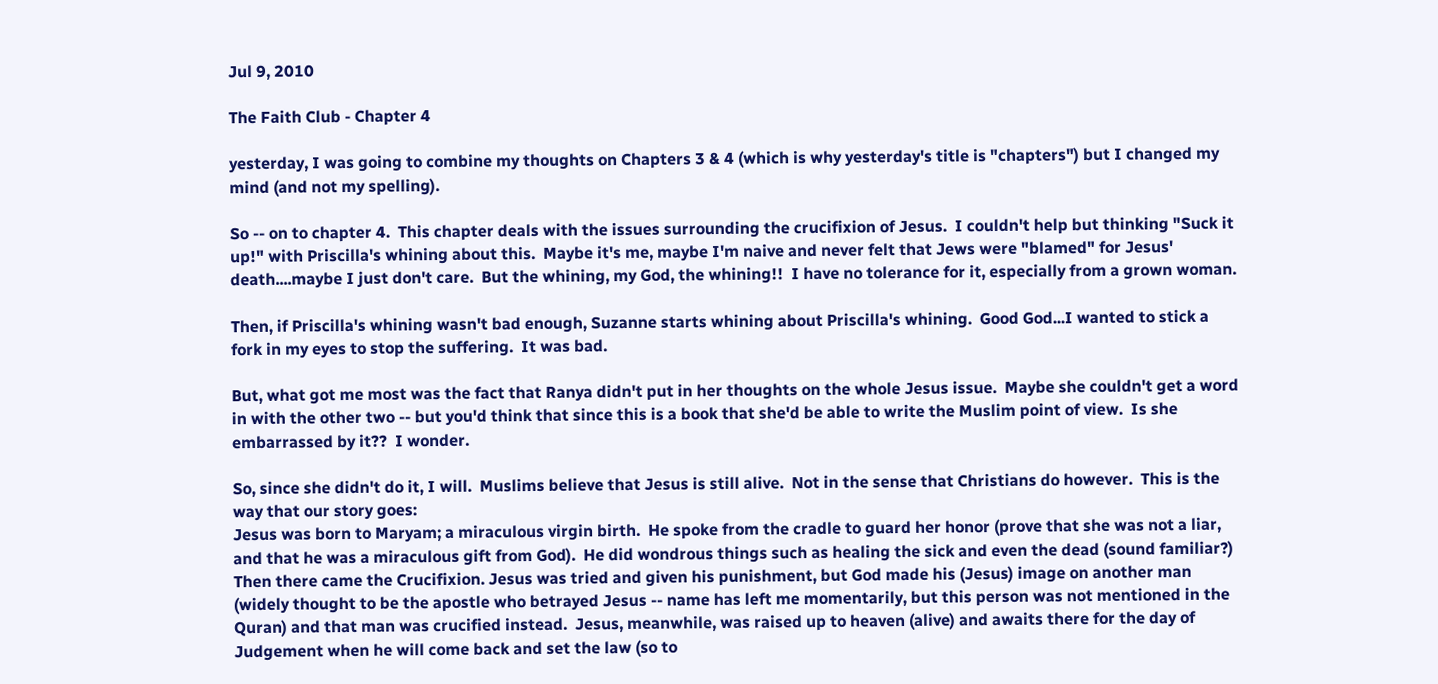Jul 9, 2010

The Faith Club - Chapter 4

yesterday, I was going to combine my thoughts on Chapters 3 & 4 (which is why yesterday's title is "chapters") but I changed my mind (and not my spelling).

So -- on to chapter 4.  This chapter deals with the issues surrounding the crucifixion of Jesus.  I couldn't help but thinking "Suck it up!" with Priscilla's whining about this.  Maybe it's me, maybe I'm naive and never felt that Jews were "blamed" for Jesus' death....maybe I just don't care.  But the whining, my God, the whining!!  I have no tolerance for it, especially from a grown woman.

Then, if Priscilla's whining wasn't bad enough, Suzanne starts whining about Priscilla's whining.  Good God...I wanted to stick a fork in my eyes to stop the suffering.  It was bad.

But, what got me most was the fact that Ranya didn't put in her thoughts on the whole Jesus issue.  Maybe she couldn't get a word in with the other two -- but you'd think that since this is a book that she'd be able to write the Muslim point of view.  Is she embarrassed by it??  I wonder.

So, since she didn't do it, I will.  Muslims believe that Jesus is still alive.  Not in the sense that Christians do however.  This is the way that our story goes:
Jesus was born to Maryam; a miraculous virgin birth.  He spoke from the cradle to guard her honor (prove that she was not a liar, and that he was a miraculous gift from God).  He did wondrous things such as healing the sick and even the dead (sound familiar?)  Then there came the Crucifixion. Jesus was tried and given his punishment, but God made his (Jesus) image on another man (widely thought to be the apostle who betrayed Jesus -- name has left me momentarily, but this person was not mentioned in the Quran) and that man was crucified instead.  Jesus, meanwhile, was raised up to heaven (alive) and awaits there for the day of Judgement when he will come back and set the law (so to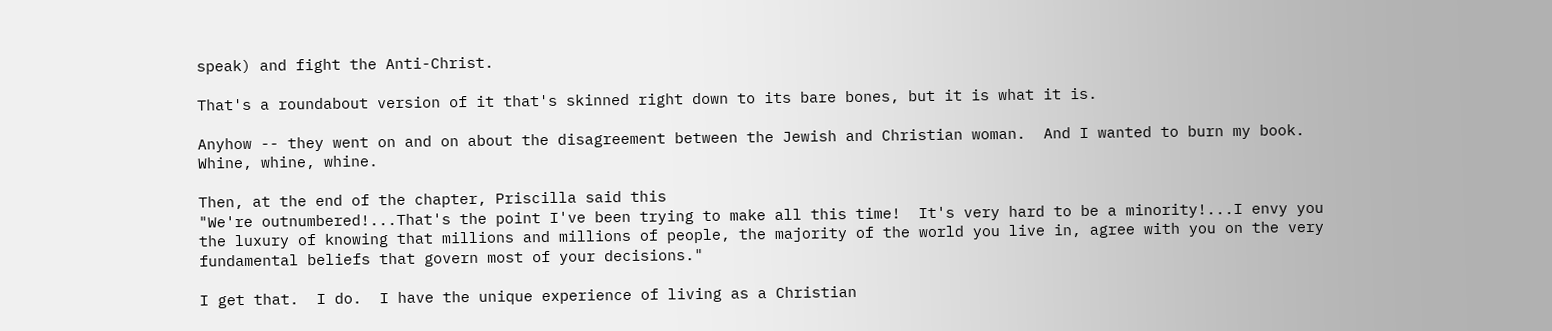speak) and fight the Anti-Christ.

That's a roundabout version of it that's skinned right down to its bare bones, but it is what it is.

Anyhow -- they went on and on about the disagreement between the Jewish and Christian woman.  And I wanted to burn my book.  Whine, whine, whine.

Then, at the end of the chapter, Priscilla said this
"We're outnumbered!...That's the point I've been trying to make all this time!  It's very hard to be a minority!...I envy you the luxury of knowing that millions and millions of people, the majority of the world you live in, agree with you on the very fundamental beliefs that govern most of your decisions."

I get that.  I do.  I have the unique experience of living as a Christian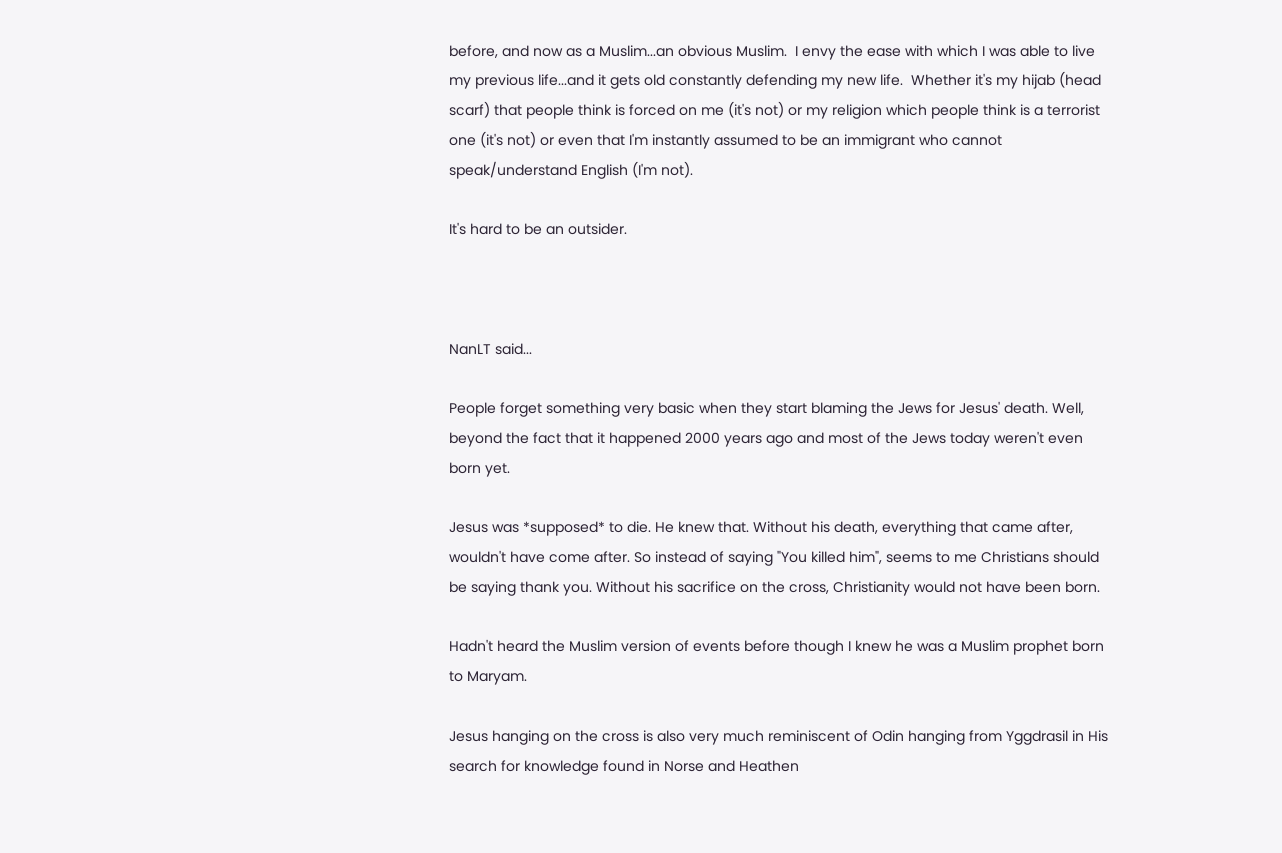before, and now as a Muslim...an obvious Muslim.  I envy the ease with which I was able to live my previous life...and it gets old constantly defending my new life.  Whether it's my hijab (head scarf) that people think is forced on me (it's not) or my religion which people think is a terrorist one (it's not) or even that I'm instantly assumed to be an immigrant who cannot speak/understand English (I'm not).

It's hard to be an outsider.



NanLT said...

People forget something very basic when they start blaming the Jews for Jesus' death. Well, beyond the fact that it happened 2000 years ago and most of the Jews today weren't even born yet.

Jesus was *supposed* to die. He knew that. Without his death, everything that came after, wouldn't have come after. So instead of saying "You killed him", seems to me Christians should be saying thank you. Without his sacrifice on the cross, Christianity would not have been born.

Hadn't heard the Muslim version of events before though I knew he was a Muslim prophet born to Maryam.

Jesus hanging on the cross is also very much reminiscent of Odin hanging from Yggdrasil in His search for knowledge found in Norse and Heathen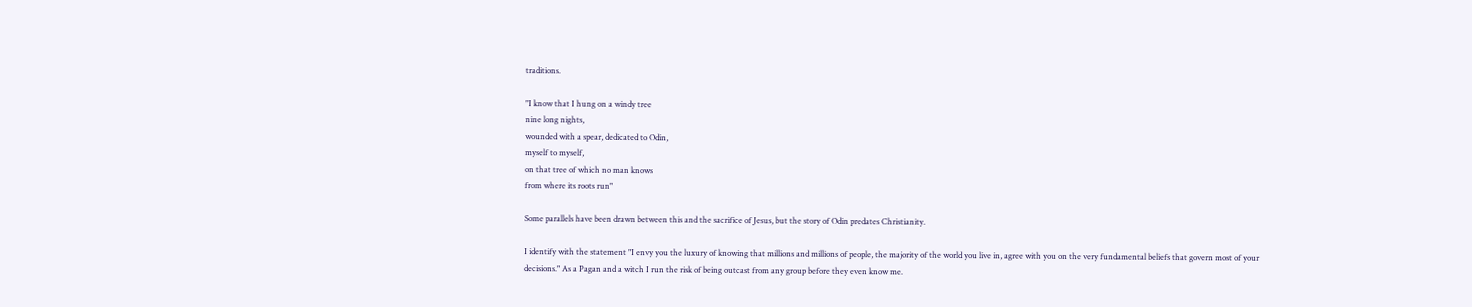traditions.

"I know that I hung on a windy tree
nine long nights,
wounded with a spear, dedicated to Odin,
myself to myself,
on that tree of which no man knows
from where its roots run"

Some parallels have been drawn between this and the sacrifice of Jesus, but the story of Odin predates Christianity.

I identify with the statement "I envy you the luxury of knowing that millions and millions of people, the majority of the world you live in, agree with you on the very fundamental beliefs that govern most of your decisions." As a Pagan and a witch I run the risk of being outcast from any group before they even know me.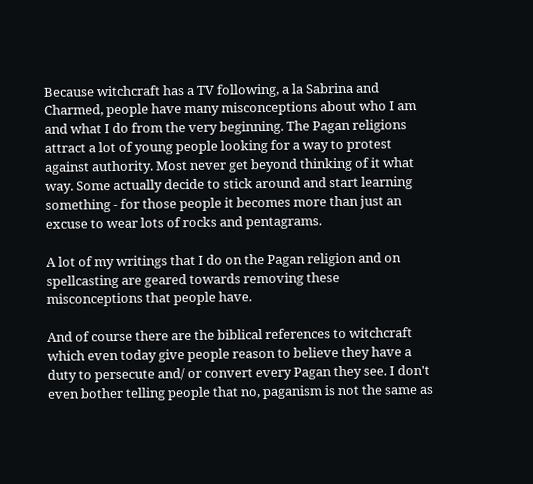Because witchcraft has a TV following, a la Sabrina and Charmed, people have many misconceptions about who I am and what I do from the very beginning. The Pagan religions attract a lot of young people looking for a way to protest against authority. Most never get beyond thinking of it what way. Some actually decide to stick around and start learning something - for those people it becomes more than just an excuse to wear lots of rocks and pentagrams.

A lot of my writings that I do on the Pagan religion and on spellcasting are geared towards removing these misconceptions that people have.

And of course there are the biblical references to witchcraft which even today give people reason to believe they have a duty to persecute and/ or convert every Pagan they see. I don't even bother telling people that no, paganism is not the same as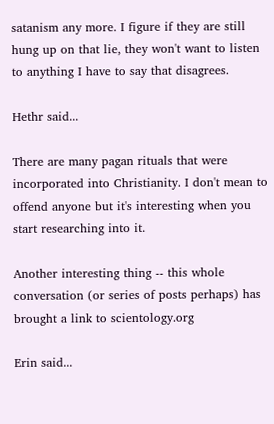satanism any more. I figure if they are still hung up on that lie, they won't want to listen to anything I have to say that disagrees.

Hethr said...

There are many pagan rituals that were incorporated into Christianity. I don't mean to offend anyone but it's interesting when you start researching into it.

Another interesting thing -- this whole conversation (or series of posts perhaps) has brought a link to scientology.org

Erin said...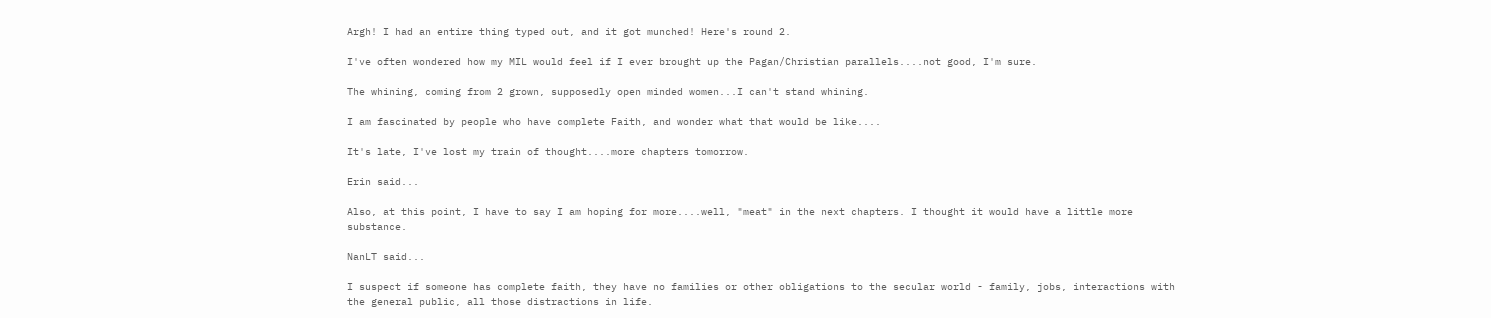Argh! I had an entire thing typed out, and it got munched! Here's round 2.

I've often wondered how my MIL would feel if I ever brought up the Pagan/Christian parallels....not good, I'm sure.

The whining, coming from 2 grown, supposedly open minded women...I can't stand whining.

I am fascinated by people who have complete Faith, and wonder what that would be like....

It's late, I've lost my train of thought....more chapters tomorrow.

Erin said...

Also, at this point, I have to say I am hoping for more....well, "meat" in the next chapters. I thought it would have a little more substance.

NanLT said...

I suspect if someone has complete faith, they have no families or other obligations to the secular world - family, jobs, interactions with the general public, all those distractions in life.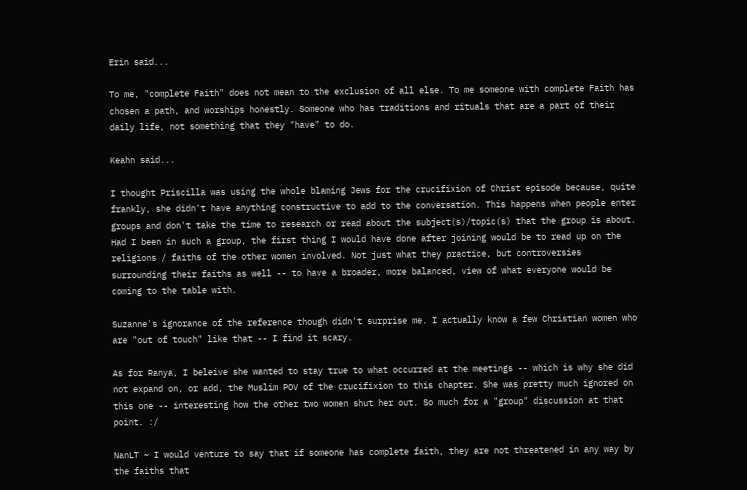Erin said...

To me, "complete Faith" does not mean to the exclusion of all else. To me someone with complete Faith has chosen a path, and worships honestly. Someone who has traditions and rituals that are a part of their daily life, not something that they "have" to do.

Keahn said...

I thought Priscilla was using the whole blaming Jews for the crucifixion of Christ episode because, quite frankly, she didn't have anything constructive to add to the conversation. This happens when people enter groups and don't take the time to research or read about the subject(s)/topic(s) that the group is about. Had I been in such a group, the first thing I would have done after joining would be to read up on the religions / faiths of the other women involved. Not just what they practice, but controversies surrounding their faiths as well -- to have a broader, more balanced, view of what everyone would be coming to the table with.

Suzanne's ignorance of the reference though didn't surprise me. I actually know a few Christian women who are "out of touch" like that -- I find it scary.

As for Ranya, I beleive she wanted to stay true to what occurred at the meetings -- which is why she did not expand on, or add, the Muslim POV of the crucifixion to this chapter. She was pretty much ignored on this one -- interesting how the other two women shut her out. So much for a "group" discussion at that point. :/

NanLT ~ I would venture to say that if someone has complete faith, they are not threatened in any way by the faiths that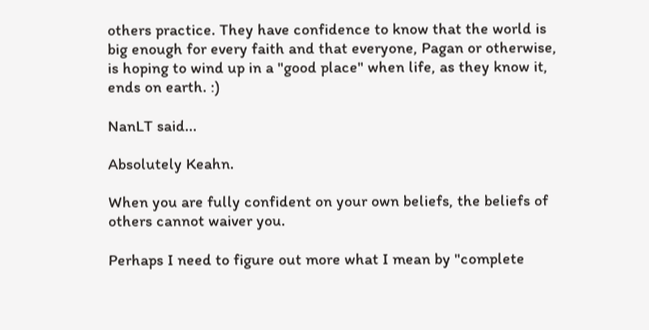others practice. They have confidence to know that the world is big enough for every faith and that everyone, Pagan or otherwise, is hoping to wind up in a "good place" when life, as they know it, ends on earth. :)

NanLT said...

Absolutely Keahn.

When you are fully confident on your own beliefs, the beliefs of others cannot waiver you.

Perhaps I need to figure out more what I mean by "complete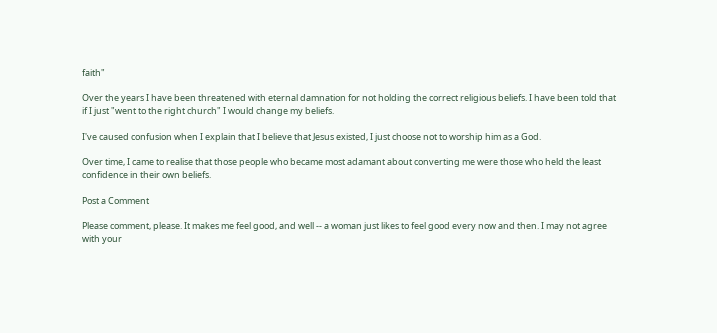faith"

Over the years I have been threatened with eternal damnation for not holding the correct religious beliefs. I have been told that if I just "went to the right church" I would change my beliefs.

I've caused confusion when I explain that I believe that Jesus existed, I just choose not to worship him as a God.

Over time, I came to realise that those people who became most adamant about converting me were those who held the least confidence in their own beliefs.

Post a Comment

Please comment, please. It makes me feel good, and well -- a woman just likes to feel good every now and then. I may not agree with your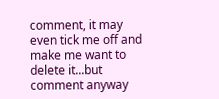comment, it may even tick me off and make me want to delete it...but comment anyway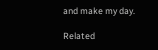and make my day.

Related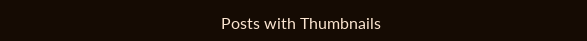Posts with Thumbnails